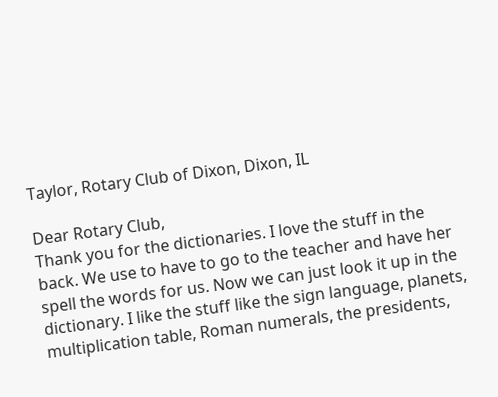Taylor, Rotary Club of Dixon, Dixon, IL

Dear Rotary Club,
Thank you for the dictionaries. I love the stuff in the back. We use to have to go to the teacher and have her spell the words for us. Now we can just look it up in the dictionary. I like the stuff like the sign language, planets, multiplication table, Roman numerals, the presidents,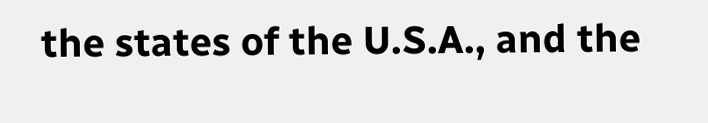the states of the U.S.A., and the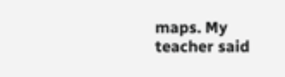maps. My teacher said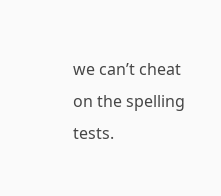we can’t cheat on the spelling tests.